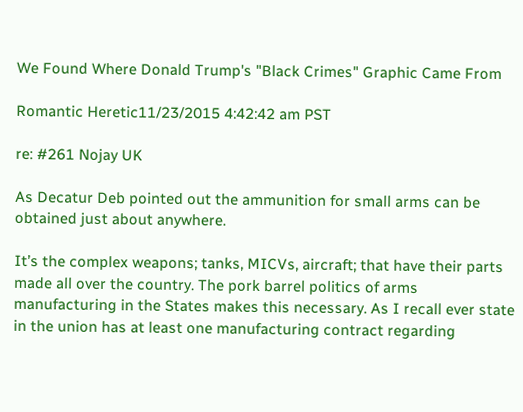We Found Where Donald Trump's "Black Crimes" Graphic Came From

Romantic Heretic11/23/2015 4:42:42 am PST

re: #261 Nojay UK

As Decatur Deb pointed out the ammunition for small arms can be obtained just about anywhere.

It’s the complex weapons; tanks, MICVs, aircraft; that have their parts made all over the country. The pork barrel politics of arms manufacturing in the States makes this necessary. As I recall ever state in the union has at least one manufacturing contract regarding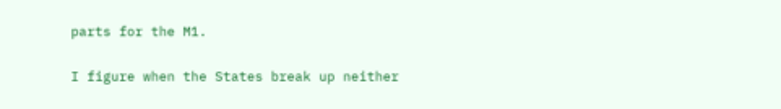parts for the M1.

I figure when the States break up neither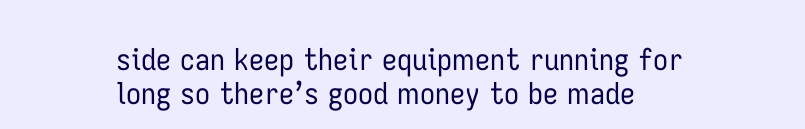side can keep their equipment running for long so there’s good money to be made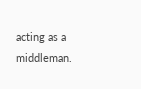acting as a middleman.